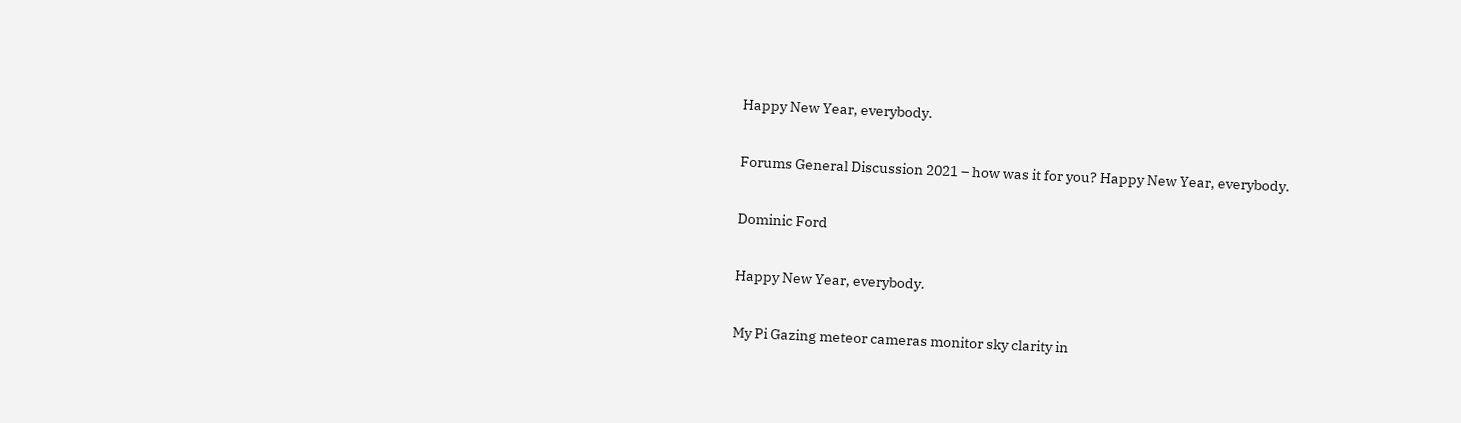Happy New Year, everybody.

Forums General Discussion 2021 – how was it for you? Happy New Year, everybody.

Dominic Ford

Happy New Year, everybody.

My Pi Gazing meteor cameras monitor sky clarity in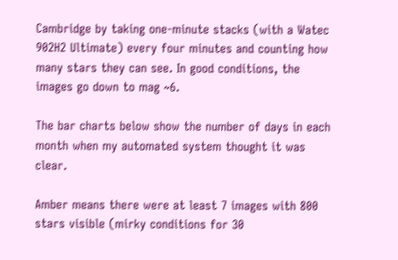Cambridge by taking one-minute stacks (with a Watec 902H2 Ultimate) every four minutes and counting how many stars they can see. In good conditions, the images go down to mag ~6.

The bar charts below show the number of days in each month when my automated system thought it was clear.

Amber means there were at least 7 images with 800 stars visible (mirky conditions for 30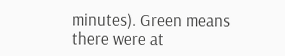minutes). Green means there were at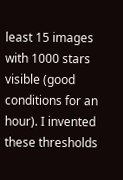least 15 images with 1000 stars visible (good conditions for an hour). I invented these thresholds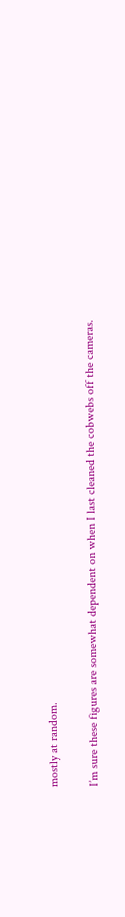mostly at random.

I’m sure these figures are somewhat dependent on when I last cleaned the cobwebs off the cameras.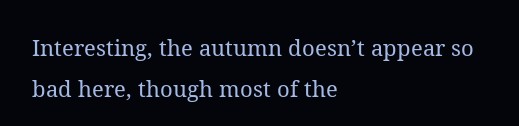Interesting, the autumn doesn’t appear so bad here, though most of the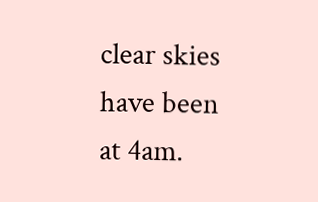clear skies have been at 4am.